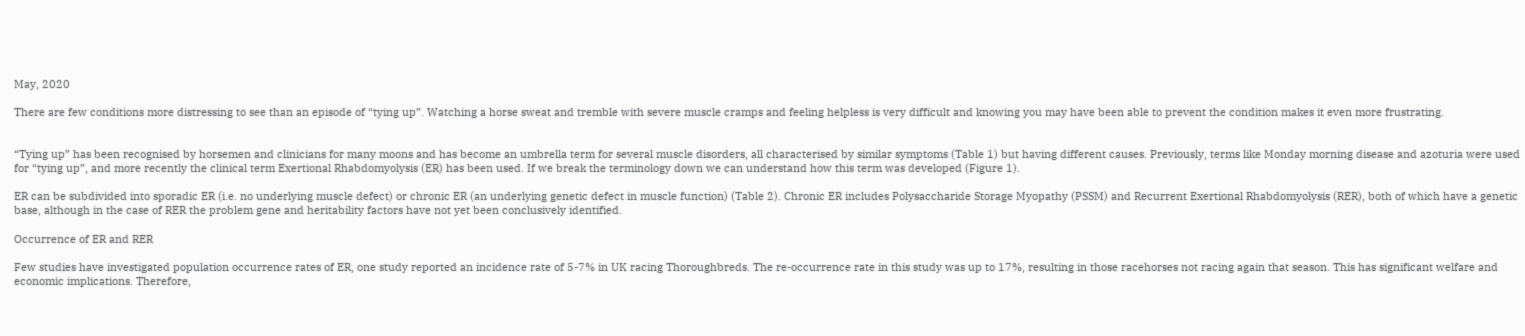May, 2020

There are few conditions more distressing to see than an episode of “tying up”. Watching a horse sweat and tremble with severe muscle cramps and feeling helpless is very difficult and knowing you may have been able to prevent the condition makes it even more frustrating.


“Tying up” has been recognised by horsemen and clinicians for many moons and has become an umbrella term for several muscle disorders, all characterised by similar symptoms (Table 1) but having different causes. Previously, terms like Monday morning disease and azoturia were used for “tying up”, and more recently the clinical term Exertional Rhabdomyolysis (ER) has been used. If we break the terminology down we can understand how this term was developed (Figure 1).

ER can be subdivided into sporadic ER (i.e. no underlying muscle defect) or chronic ER (an underlying genetic defect in muscle function) (Table 2). Chronic ER includes Polysaccharide Storage Myopathy (PSSM) and Recurrent Exertional Rhabdomyolysis (RER), both of which have a genetic base, although in the case of RER the problem gene and heritability factors have not yet been conclusively identified.

Occurrence of ER and RER

Few studies have investigated population occurrence rates of ER, one study reported an incidence rate of 5-7% in UK racing Thoroughbreds. The re-occurrence rate in this study was up to 17%, resulting in those racehorses not racing again that season. This has significant welfare and economic implications. Therefore,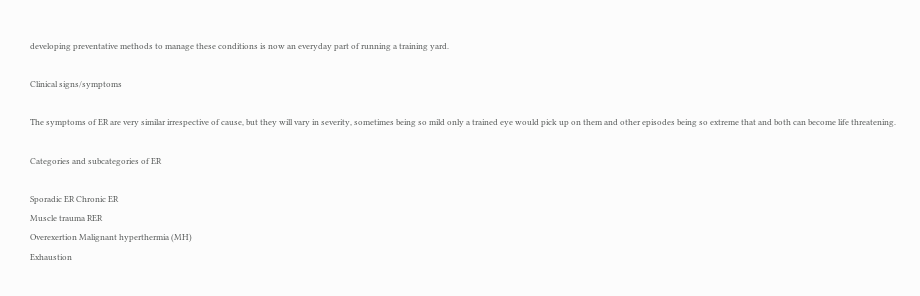developing preventative methods to manage these conditions is now an everyday part of running a training yard.

Clinical signs/symptoms

The symptoms of ER are very similar irrespective of cause, but they will vary in severity, sometimes being so mild only a trained eye would pick up on them and other episodes being so extreme that and both can become life threatening.

Categories and subcategories of ER

Sporadic ER Chronic ER
Muscle trauma RER
Overexertion Malignant hyperthermia (MH)
Exhaustion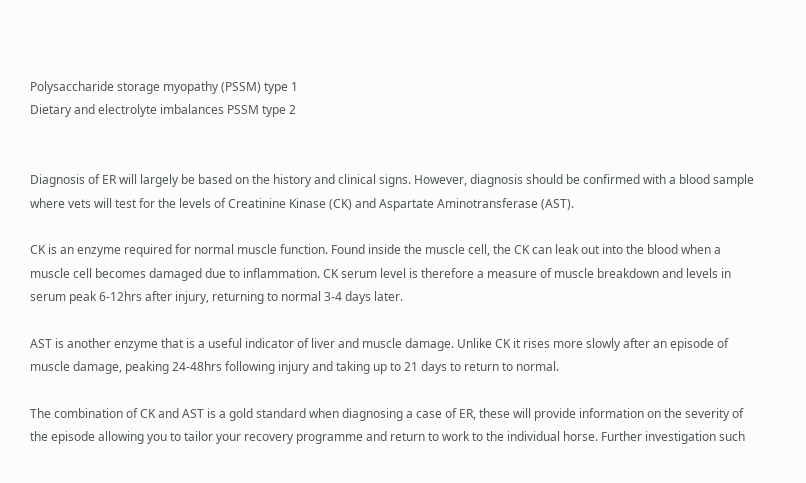Polysaccharide storage myopathy (PSSM) type 1
Dietary and electrolyte imbalances PSSM type 2


Diagnosis of ER will largely be based on the history and clinical signs. However, diagnosis should be confirmed with a blood sample where vets will test for the levels of Creatinine Kinase (CK) and Aspartate Aminotransferase (AST).

CK is an enzyme required for normal muscle function. Found inside the muscle cell, the CK can leak out into the blood when a muscle cell becomes damaged due to inflammation. CK serum level is therefore a measure of muscle breakdown and levels in serum peak 6-12hrs after injury, returning to normal 3-4 days later.

AST is another enzyme that is a useful indicator of liver and muscle damage. Unlike CK it rises more slowly after an episode of muscle damage, peaking 24-48hrs following injury and taking up to 21 days to return to normal.

The combination of CK and AST is a gold standard when diagnosing a case of ER, these will provide information on the severity of the episode allowing you to tailor your recovery programme and return to work to the individual horse. Further investigation such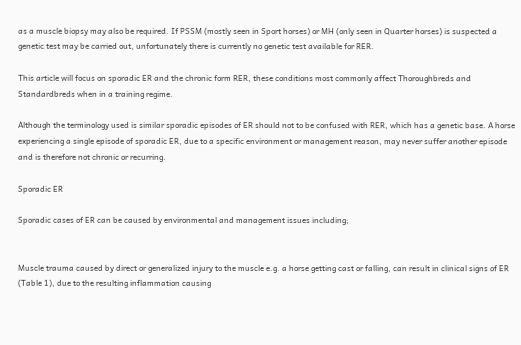as a muscle biopsy may also be required. If PSSM (mostly seen in Sport horses) or MH (only seen in Quarter horses) is suspected a genetic test may be carried out, unfortunately there is currently no genetic test available for RER.

This article will focus on sporadic ER and the chronic form RER, these conditions most commonly affect Thoroughbreds and Standardbreds when in a training regime.

Although the terminology used is similar sporadic episodes of ER should not to be confused with RER, which has a genetic base. A horse experiencing a single episode of sporadic ER, due to a specific environment or management reason, may never suffer another episode and is therefore not chronic or recurring.

Sporadic ER

Sporadic cases of ER can be caused by environmental and management issues including;


Muscle trauma caused by direct or generalized injury to the muscle e.g. a horse getting cast or falling, can result in clinical signs of ER (Table 1), due to the resulting inflammation causing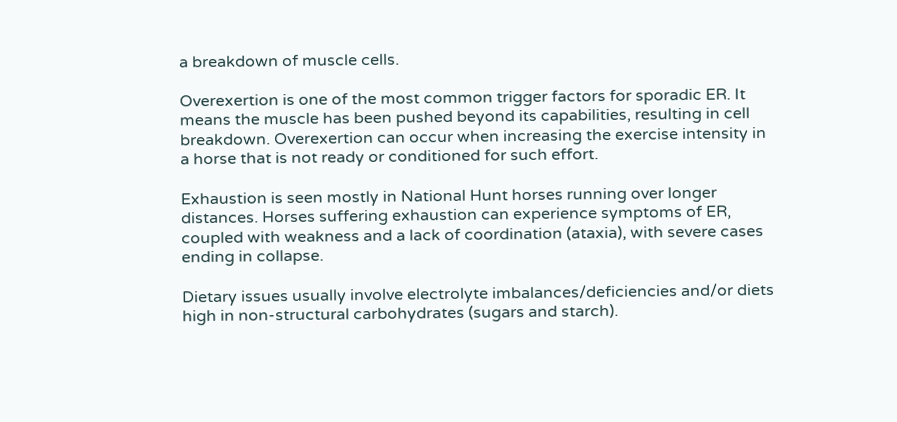a breakdown of muscle cells.

Overexertion is one of the most common trigger factors for sporadic ER. It means the muscle has been pushed beyond its capabilities, resulting in cell breakdown. Overexertion can occur when increasing the exercise intensity in a horse that is not ready or conditioned for such effort.

Exhaustion is seen mostly in National Hunt horses running over longer distances. Horses suffering exhaustion can experience symptoms of ER, coupled with weakness and a lack of coordination (ataxia), with severe cases ending in collapse.

Dietary issues usually involve electrolyte imbalances/deficiencies and/or diets high in non-structural carbohydrates (sugars and starch).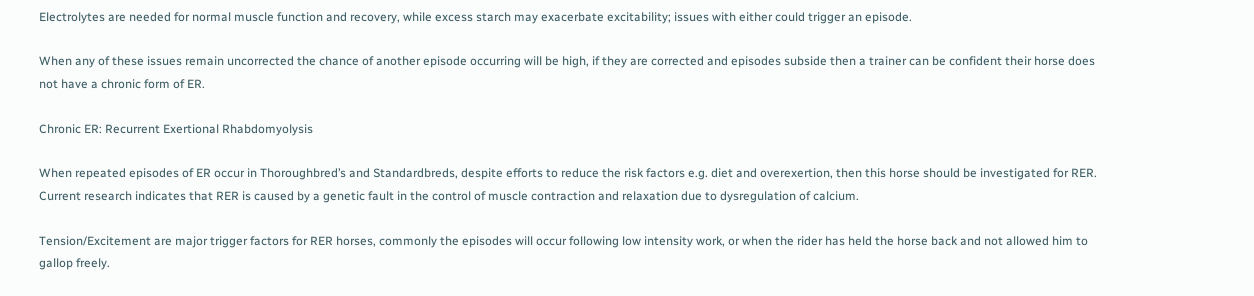Electrolytes are needed for normal muscle function and recovery, while excess starch may exacerbate excitability; issues with either could trigger an episode.

When any of these issues remain uncorrected the chance of another episode occurring will be high, if they are corrected and episodes subside then a trainer can be confident their horse does not have a chronic form of ER.

Chronic ER: Recurrent Exertional Rhabdomyolysis

When repeated episodes of ER occur in Thoroughbred’s and Standardbreds, despite efforts to reduce the risk factors e.g. diet and overexertion, then this horse should be investigated for RER. Current research indicates that RER is caused by a genetic fault in the control of muscle contraction and relaxation due to dysregulation of calcium.

Tension/Excitement are major trigger factors for RER horses, commonly the episodes will occur following low intensity work, or when the rider has held the horse back and not allowed him to gallop freely.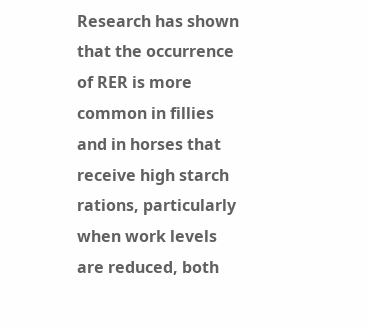Research has shown that the occurrence of RER is more common in fillies and in horses that receive high starch rations, particularly when work levels are reduced, both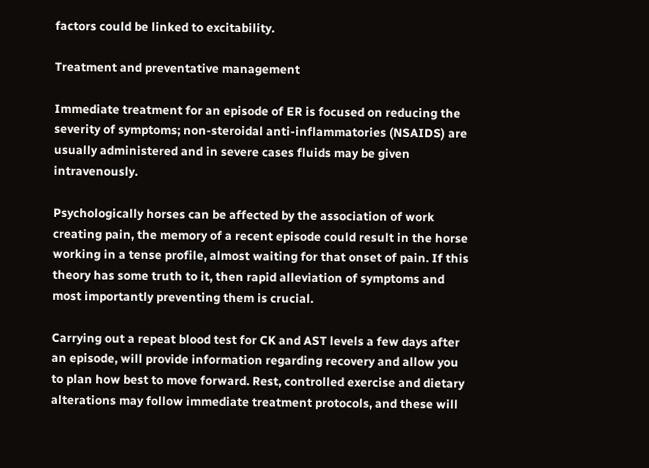factors could be linked to excitability.

Treatment and preventative management

Immediate treatment for an episode of ER is focused on reducing the severity of symptoms; non-steroidal anti-inflammatories (NSAIDS) are usually administered and in severe cases fluids may be given intravenously.

Psychologically horses can be affected by the association of work creating pain, the memory of a recent episode could result in the horse working in a tense profile, almost waiting for that onset of pain. If this theory has some truth to it, then rapid alleviation of symptoms and most importantly preventing them is crucial.

Carrying out a repeat blood test for CK and AST levels a few days after an episode, will provide information regarding recovery and allow you to plan how best to move forward. Rest, controlled exercise and dietary alterations may follow immediate treatment protocols, and these will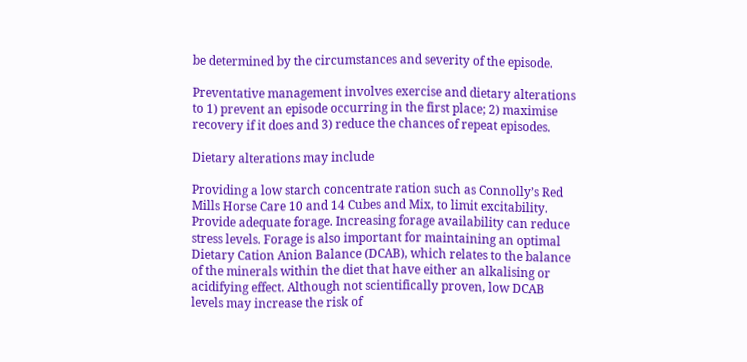be determined by the circumstances and severity of the episode.

Preventative management involves exercise and dietary alterations to 1) prevent an episode occurring in the first place; 2) maximise recovery if it does and 3) reduce the chances of repeat episodes.

Dietary alterations may include

Providing a low starch concentrate ration such as Connolly’s Red Mills Horse Care 10 and 14 Cubes and Mix, to limit excitability.
Provide adequate forage. Increasing forage availability can reduce stress levels. Forage is also important for maintaining an optimal Dietary Cation Anion Balance (DCAB), which relates to the balance of the minerals within the diet that have either an alkalising or acidifying effect. Although not scientifically proven, low DCAB levels may increase the risk of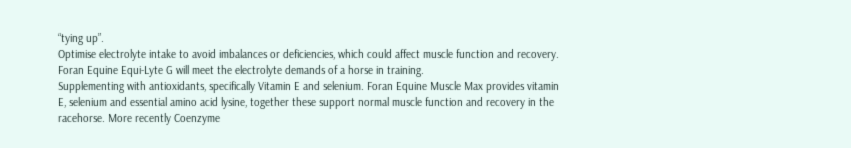“tying up”.
Optimise electrolyte intake to avoid imbalances or deficiencies, which could affect muscle function and recovery. Foran Equine Equi-Lyte G will meet the electrolyte demands of a horse in training.
Supplementing with antioxidants, specifically Vitamin E and selenium. Foran Equine Muscle Max provides vitamin E, selenium and essential amino acid lysine, together these support normal muscle function and recovery in the racehorse. More recently Coenzyme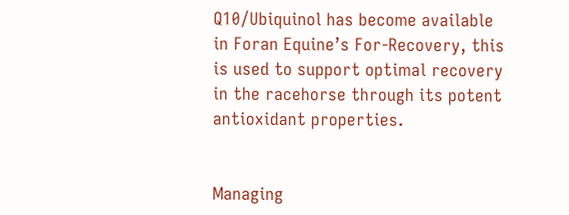Q10/Ubiquinol has become available in Foran Equine’s For-Recovery, this is used to support optimal recovery in the racehorse through its potent antioxidant properties.


Managing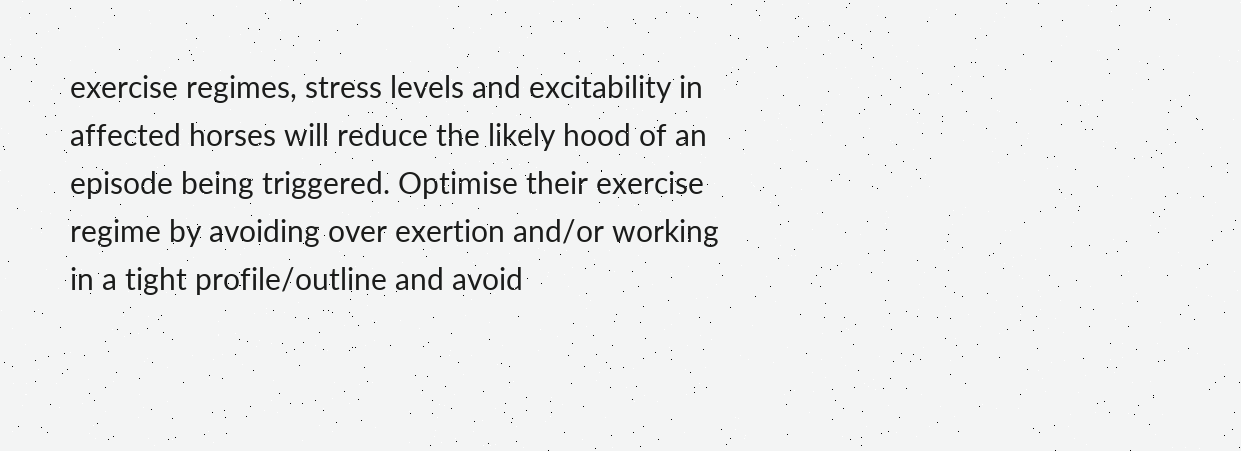exercise regimes, stress levels and excitability in affected horses will reduce the likely hood of an episode being triggered. Optimise their exercise regime by avoiding over exertion and/or working in a tight profile/outline and avoid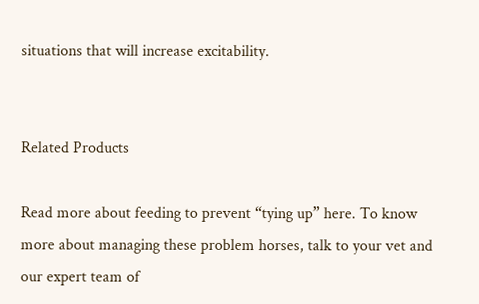situations that will increase excitability.


Related Products

Read more about feeding to prevent “tying up” here. To know more about managing these problem horses, talk to your vet and our expert team of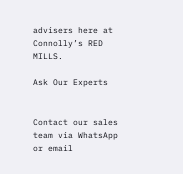advisers here at Connolly’s RED MILLS.

Ask Our Experts


Contact our sales team via WhatsApp or email